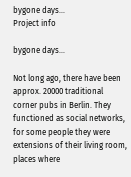bygone days...
Project info

bygone days...

Not long ago, there have been approx. 20000 traditional corner pubs in Berlin. They functioned as social networks, for some people they were extensions of their living room, places where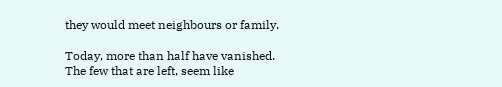they would meet neighbours or family.

Today, more than half have vanished. The few that are left, seem like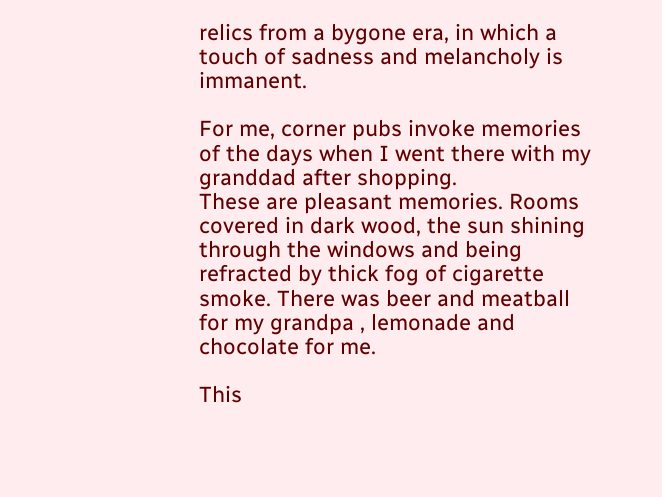relics from a bygone era, in which a touch of sadness and melancholy is immanent.

For me, corner pubs invoke memories of the days when I went there with my granddad after shopping.
These are pleasant memories. Rooms covered in dark wood, the sun shining through the windows and being refracted by thick fog of cigarette smoke. There was beer and meatball for my grandpa , lemonade and chocolate for me.

This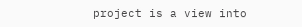project is a view into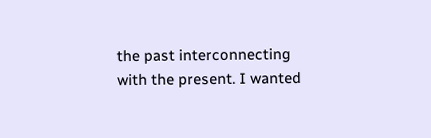the past interconnecting with the present. I wanted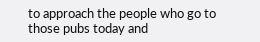to approach the people who go to those pubs today and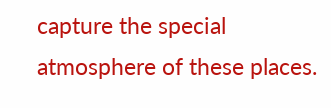capture the special atmosphere of these places.